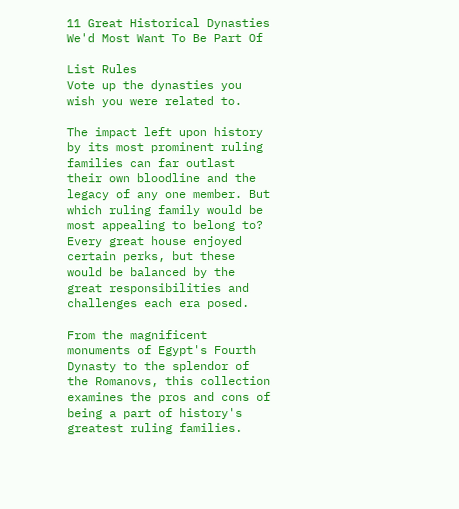11 Great Historical Dynasties We'd Most Want To Be Part Of

List Rules
Vote up the dynasties you wish you were related to.

The impact left upon history by its most prominent ruling families can far outlast their own bloodline and the legacy of any one member. But which ruling family would be most appealing to belong to? Every great house enjoyed certain perks, but these would be balanced by the great responsibilities and challenges each era posed.

From the magnificent monuments of Egypt's Fourth Dynasty to the splendor of the Romanovs, this collection examines the pros and cons of being a part of history's greatest ruling families.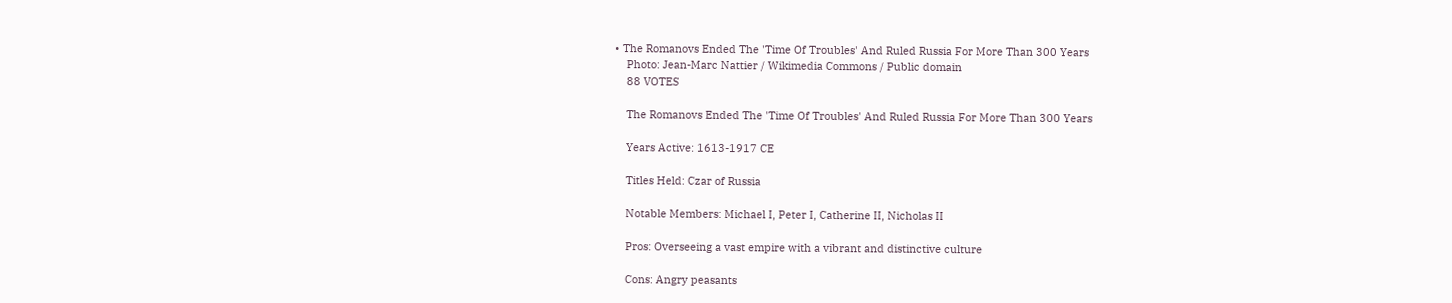• The Romanovs Ended The 'Time Of Troubles' And Ruled Russia For More Than 300 Years
    Photo: Jean-Marc Nattier / Wikimedia Commons / Public domain
    88 VOTES

    The Romanovs Ended The 'Time Of Troubles' And Ruled Russia For More Than 300 Years

    Years Active: 1613-1917 CE

    Titles Held: Czar of Russia

    Notable Members: Michael I, Peter I, Catherine II, Nicholas II

    Pros: Overseeing a vast empire with a vibrant and distinctive culture

    Cons: Angry peasants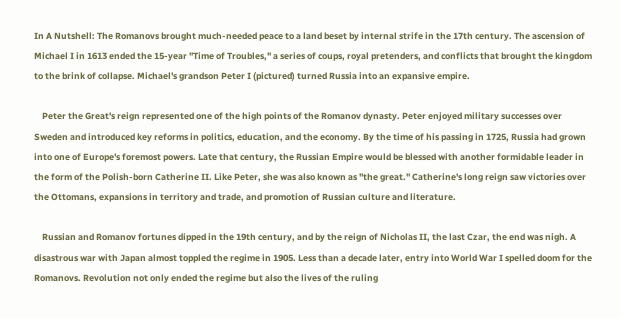In A Nutshell: The Romanovs brought much-needed peace to a land beset by internal strife in the 17th century. The ascension of Michael I in 1613 ended the 15-year "Time of Troubles," a series of coups, royal pretenders, and conflicts that brought the kingdom to the brink of collapse. Michael's grandson Peter I (pictured) turned Russia into an expansive empire.

    Peter the Great's reign represented one of the high points of the Romanov dynasty. Peter enjoyed military successes over Sweden and introduced key reforms in politics, education, and the economy. By the time of his passing in 1725, Russia had grown into one of Europe's foremost powers. Late that century, the Russian Empire would be blessed with another formidable leader in the form of the Polish-born Catherine II. Like Peter, she was also known as "the great." Catherine's long reign saw victories over the Ottomans, expansions in territory and trade, and promotion of Russian culture and literature.

    Russian and Romanov fortunes dipped in the 19th century, and by the reign of Nicholas II, the last Czar, the end was nigh. A disastrous war with Japan almost toppled the regime in 1905. Less than a decade later, entry into World War I spelled doom for the Romanovs. Revolution not only ended the regime but also the lives of the ruling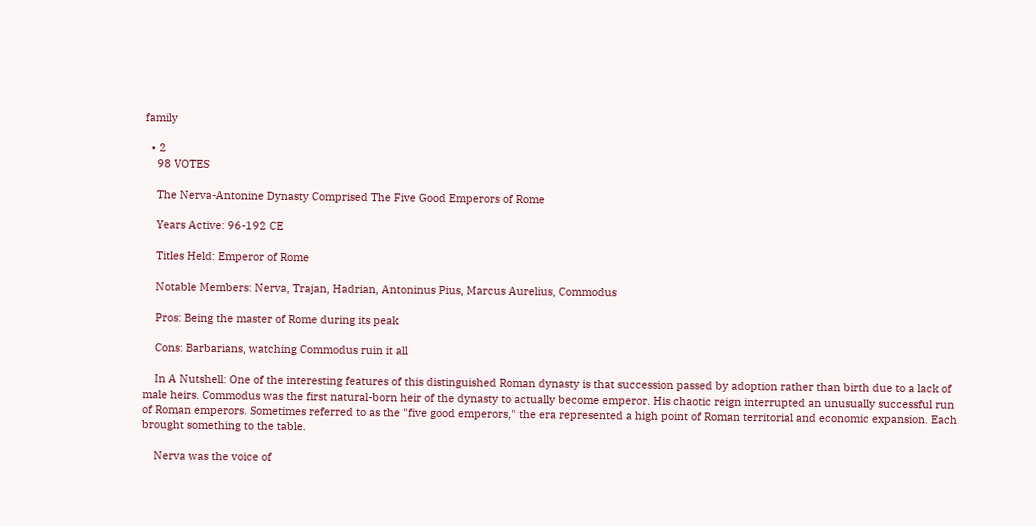family

  • 2
    98 VOTES

    The Nerva-Antonine Dynasty Comprised The Five Good Emperors of Rome

    Years Active: 96-192 CE

    Titles Held: Emperor of Rome

    Notable Members: Nerva, Trajan, Hadrian, Antoninus Pius, Marcus Aurelius, Commodus

    Pros: Being the master of Rome during its peak

    Cons: Barbarians, watching Commodus ruin it all

    In A Nutshell: One of the interesting features of this distinguished Roman dynasty is that succession passed by adoption rather than birth due to a lack of male heirs. Commodus was the first natural-born heir of the dynasty to actually become emperor. His chaotic reign interrupted an unusually successful run of Roman emperors. Sometimes referred to as the "five good emperors," the era represented a high point of Roman territorial and economic expansion. Each brought something to the table.

    Nerva was the voice of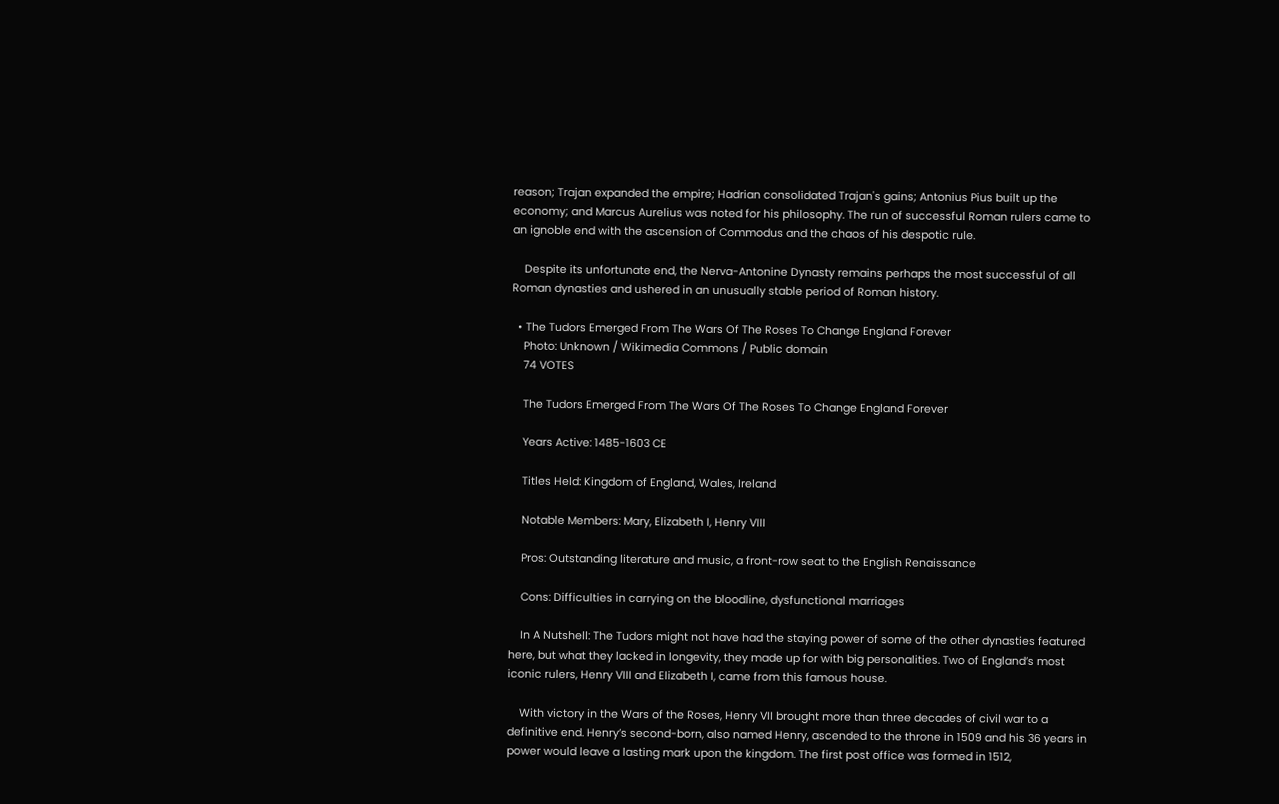reason; Trajan expanded the empire; Hadrian consolidated Trajan's gains; Antonius Pius built up the economy; and Marcus Aurelius was noted for his philosophy. The run of successful Roman rulers came to an ignoble end with the ascension of Commodus and the chaos of his despotic rule.

    Despite its unfortunate end, the Nerva-Antonine Dynasty remains perhaps the most successful of all Roman dynasties and ushered in an unusually stable period of Roman history.

  • The Tudors Emerged From The Wars Of The Roses To Change England Forever
    Photo: Unknown / Wikimedia Commons / Public domain
    74 VOTES

    The Tudors Emerged From The Wars Of The Roses To Change England Forever

    Years Active: 1485-1603 CE

    Titles Held: Kingdom of England, Wales, Ireland

    Notable Members: Mary, Elizabeth I, Henry VIII

    Pros: Outstanding literature and music, a front-row seat to the English Renaissance

    Cons: Difficulties in carrying on the bloodline, dysfunctional marriages

    In A Nutshell: The Tudors might not have had the staying power of some of the other dynasties featured here, but what they lacked in longevity, they made up for with big personalities. Two of England’s most iconic rulers, Henry VIII and Elizabeth I, came from this famous house.

    With victory in the Wars of the Roses, Henry VII brought more than three decades of civil war to a definitive end. Henry’s second-born, also named Henry, ascended to the throne in 1509 and his 36 years in power would leave a lasting mark upon the kingdom. The first post office was formed in 1512,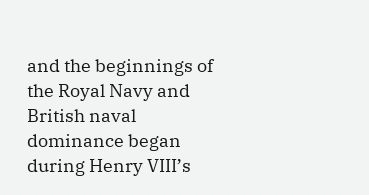and the beginnings of the Royal Navy and British naval dominance began during Henry VIII’s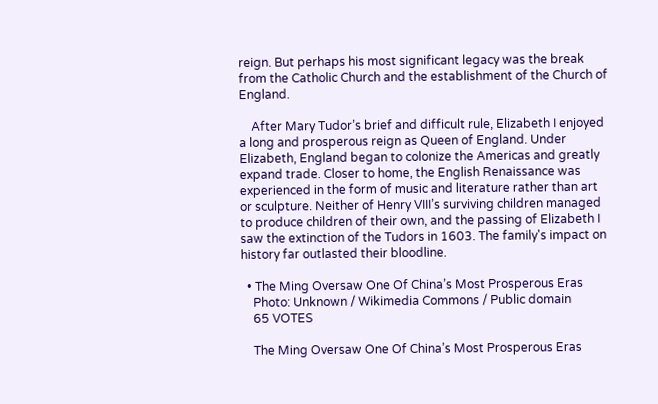reign. But perhaps his most significant legacy was the break from the Catholic Church and the establishment of the Church of England.

    After Mary Tudor’s brief and difficult rule, Elizabeth I enjoyed a long and prosperous reign as Queen of England. Under Elizabeth, England began to colonize the Americas and greatly expand trade. Closer to home, the English Renaissance was experienced in the form of music and literature rather than art or sculpture. Neither of Henry VIII’s surviving children managed to produce children of their own, and the passing of Elizabeth I saw the extinction of the Tudors in 1603. The family's impact on history far outlasted their bloodline.

  • The Ming Oversaw One Of China’s Most Prosperous Eras
    Photo: Unknown / Wikimedia Commons / Public domain
    65 VOTES

    The Ming Oversaw One Of China’s Most Prosperous Eras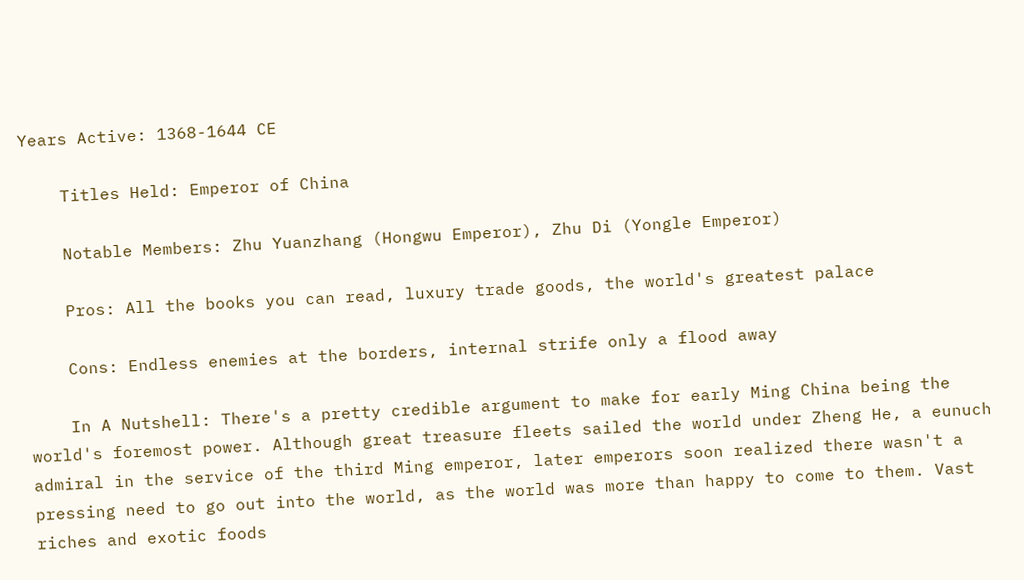Years Active: 1368-1644 CE

    Titles Held: Emperor of China

    Notable Members: Zhu Yuanzhang (Hongwu Emperor), Zhu Di (Yongle Emperor)

    Pros: All the books you can read, luxury trade goods, the world's greatest palace

    Cons: Endless enemies at the borders, internal strife only a flood away

    In A Nutshell: There's a pretty credible argument to make for early Ming China being the world's foremost power. Although great treasure fleets sailed the world under Zheng He, a eunuch admiral in the service of the third Ming emperor, later emperors soon realized there wasn't a pressing need to go out into the world, as the world was more than happy to come to them. Vast riches and exotic foods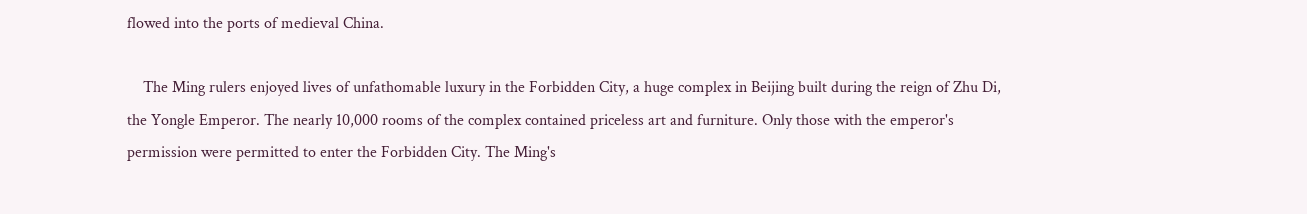flowed into the ports of medieval China.

    The Ming rulers enjoyed lives of unfathomable luxury in the Forbidden City, a huge complex in Beijing built during the reign of Zhu Di, the Yongle Emperor. The nearly 10,000 rooms of the complex contained priceless art and furniture. Only those with the emperor's permission were permitted to enter the Forbidden City. The Ming's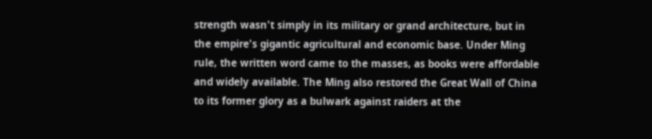strength wasn't simply in its military or grand architecture, but in the empire's gigantic agricultural and economic base. Under Ming rule, the written word came to the masses, as books were affordable and widely available. The Ming also restored the Great Wall of China to its former glory as a bulwark against raiders at the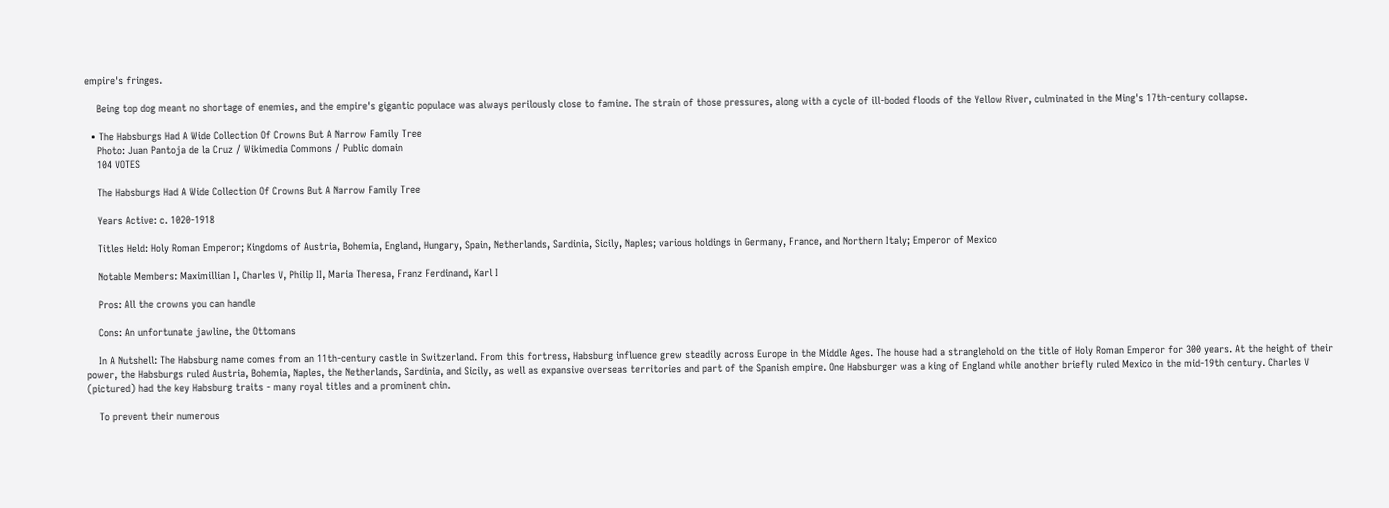empire's fringes.

    Being top dog meant no shortage of enemies, and the empire's gigantic populace was always perilously close to famine. The strain of those pressures, along with a cycle of ill-boded floods of the Yellow River, culminated in the Ming's 17th-century collapse.

  • The Habsburgs Had A Wide Collection Of Crowns But A Narrow Family Tree
    Photo: Juan Pantoja de la Cruz / Wikimedia Commons / Public domain
    104 VOTES

    The Habsburgs Had A Wide Collection Of Crowns But A Narrow Family Tree

    Years Active: c. 1020-1918

    Titles Held: Holy Roman Emperor; Kingdoms of Austria, Bohemia, England, Hungary, Spain, Netherlands, Sardinia, Sicily, Naples; various holdings in Germany, France, and Northern Italy; Emperor of Mexico

    Notable Members: Maximillian I, Charles V, Philip II, Maria Theresa, Franz Ferdinand, Karl I

    Pros: All the crowns you can handle

    Cons: An unfortunate jawline, the Ottomans

    In A Nutshell: The Habsburg name comes from an 11th-century castle in Switzerland. From this fortress, Habsburg influence grew steadily across Europe in the Middle Ages. The house had a stranglehold on the title of Holy Roman Emperor for 300 years. At the height of their power, the Habsburgs ruled Austria, Bohemia, Naples, the Netherlands, Sardinia, and Sicily, as well as expansive overseas territories and part of the Spanish empire. One Habsburger was a king of England while another briefly ruled Mexico in the mid-19th century. Charles V (pictured) had the key Habsburg traits - many royal titles and a prominent chin.

    To prevent their numerous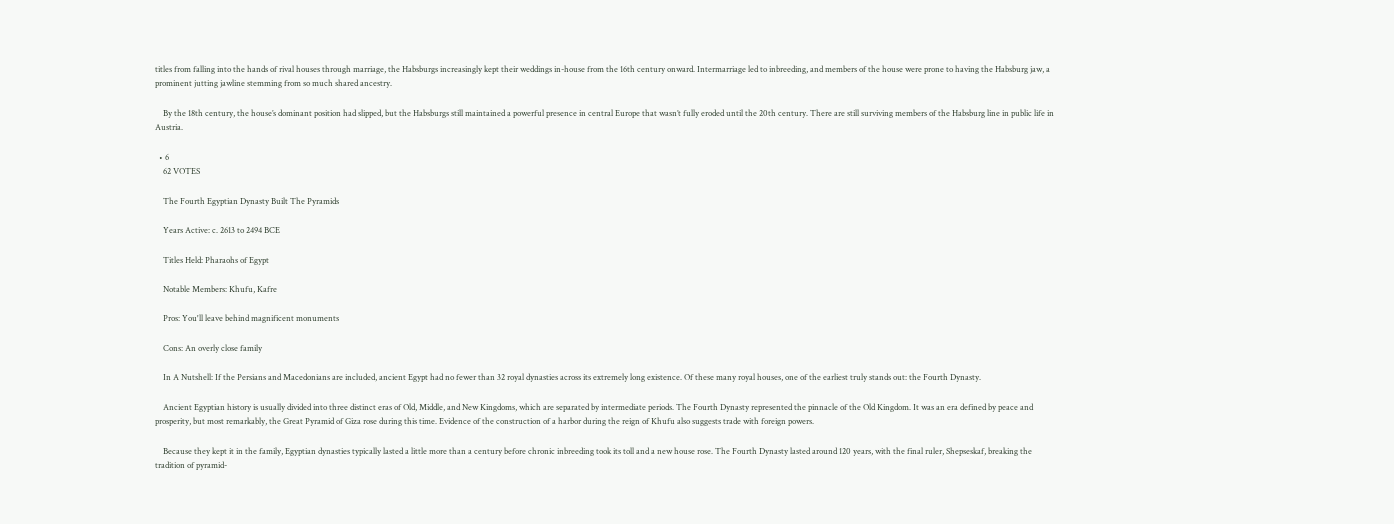titles from falling into the hands of rival houses through marriage, the Habsburgs increasingly kept their weddings in-house from the 16th century onward. Intermarriage led to inbreeding, and members of the house were prone to having the Habsburg jaw, a prominent jutting jawline stemming from so much shared ancestry.

    By the 18th century, the house’s dominant position had slipped, but the Habsburgs still maintained a powerful presence in central Europe that wasn’t fully eroded until the 20th century. There are still surviving members of the Habsburg line in public life in Austria.

  • 6
    62 VOTES

    The Fourth Egyptian Dynasty Built The Pyramids

    Years Active: c. 2613 to 2494 BCE

    Titles Held: Pharaohs of Egypt

    Notable Members: Khufu, Kafre

    Pros: You'll leave behind magnificent monuments

    Cons: An overly close family

    In A Nutshell: If the Persians and Macedonians are included, ancient Egypt had no fewer than 32 royal dynasties across its extremely long existence. Of these many royal houses, one of the earliest truly stands out: the Fourth Dynasty.

    Ancient Egyptian history is usually divided into three distinct eras of Old, Middle, and New Kingdoms, which are separated by intermediate periods. The Fourth Dynasty represented the pinnacle of the Old Kingdom. It was an era defined by peace and prosperity, but most remarkably, the Great Pyramid of Giza rose during this time. Evidence of the construction of a harbor during the reign of Khufu also suggests trade with foreign powers.

    Because they kept it in the family, Egyptian dynasties typically lasted a little more than a century before chronic inbreeding took its toll and a new house rose. The Fourth Dynasty lasted around 120 years, with the final ruler, Shepseskaf, breaking the tradition of pyramid-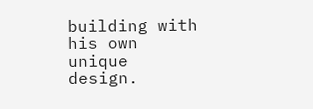building with his own unique design.